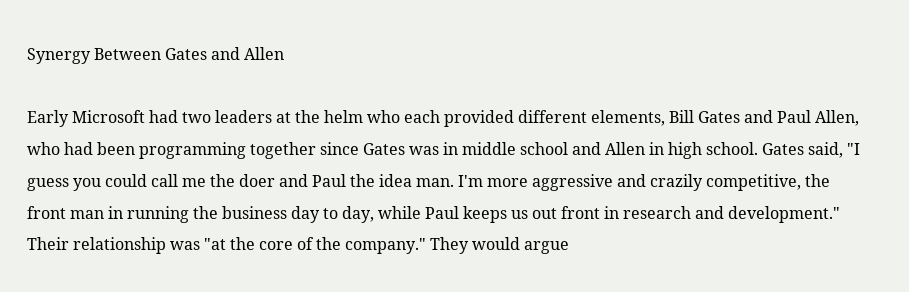Synergy Between Gates and Allen

Early Microsoft had two leaders at the helm who each provided different elements, Bill Gates and Paul Allen, who had been programming together since Gates was in middle school and Allen in high school. Gates said, "I guess you could call me the doer and Paul the idea man. I'm more aggressive and crazily competitive, the front man in running the business day to day, while Paul keeps us out front in research and development." Their relationship was "at the core of the company." They would argue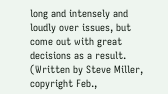long and intensely and loudly over issues, but come out with great decisions as a result. (Written by Steve Miller, copyright Feb.,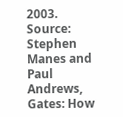2003. Source: Stephen Manes and Paul Andrews, Gates: How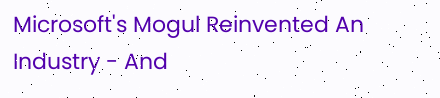Microsoft's Mogul Reinvented An Industry - And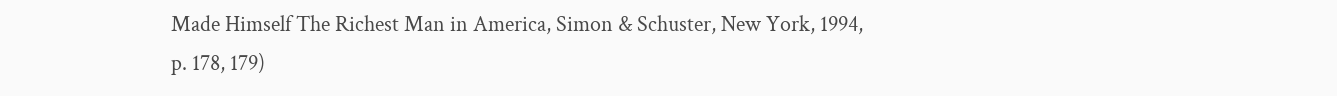Made Himself The Richest Man in America, Simon & Schuster, New York, 1994, p. 178, 179)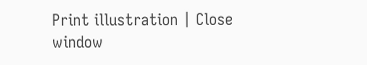Print illustration | Close window